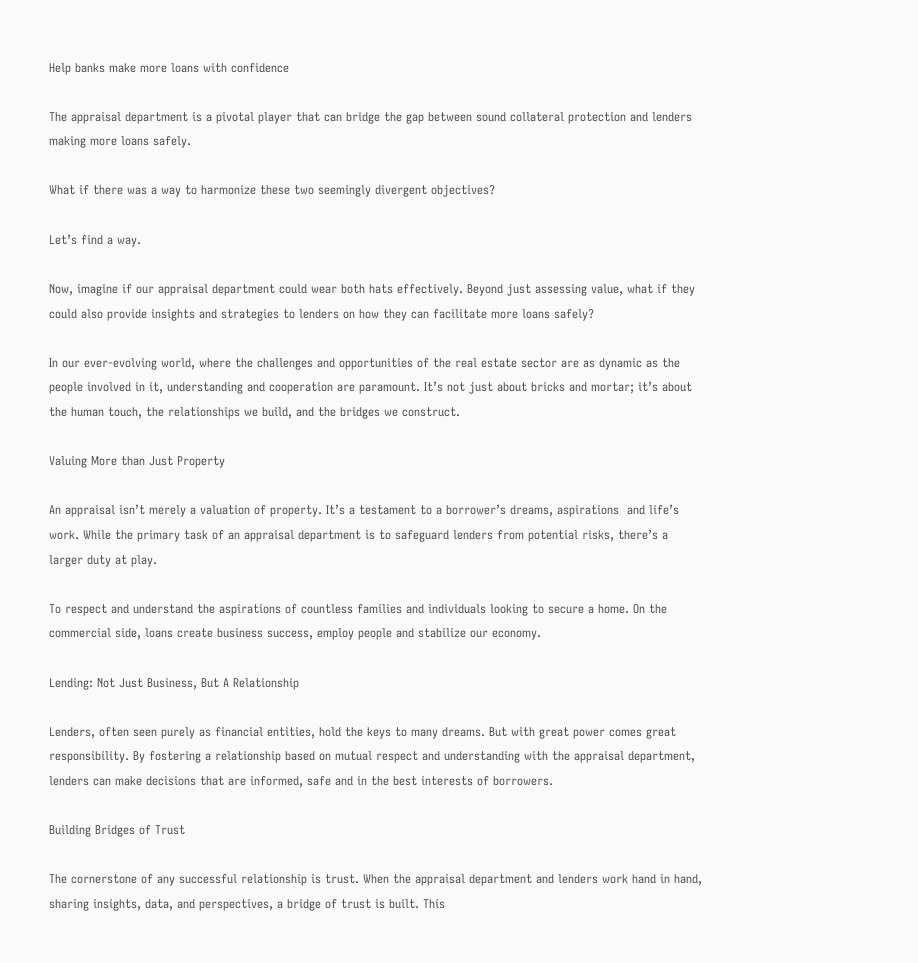Help banks make more loans with confidence

The appraisal department is a pivotal player that can bridge the gap between sound collateral protection and lenders making more loans safely.

What if there was a way to harmonize these two seemingly divergent objectives?

Let’s find a way.

Now, imagine if our appraisal department could wear both hats effectively. Beyond just assessing value, what if they could also provide insights and strategies to lenders on how they can facilitate more loans safely?

In our ever-evolving world, where the challenges and opportunities of the real estate sector are as dynamic as the people involved in it, understanding and cooperation are paramount. It’s not just about bricks and mortar; it’s about the human touch, the relationships we build, and the bridges we construct.

Valuing More than Just Property

An appraisal isn’t merely a valuation of property. It’s a testament to a borrower’s dreams, aspirations  and life’s work. While the primary task of an appraisal department is to safeguard lenders from potential risks, there’s a larger duty at play.

To respect and understand the aspirations of countless families and individuals looking to secure a home. On the commercial side, loans create business success, employ people and stabilize our economy.

Lending: Not Just Business, But A Relationship

Lenders, often seen purely as financial entities, hold the keys to many dreams. But with great power comes great responsibility. By fostering a relationship based on mutual respect and understanding with the appraisal department, lenders can make decisions that are informed, safe and in the best interests of borrowers.

Building Bridges of Trust

The cornerstone of any successful relationship is trust. When the appraisal department and lenders work hand in hand, sharing insights, data, and perspectives, a bridge of trust is built. This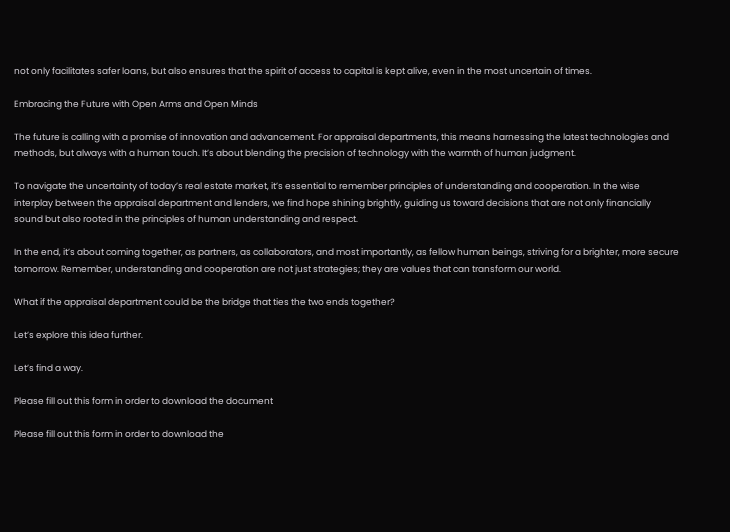not only facilitates safer loans, but also ensures that the spirit of access to capital is kept alive, even in the most uncertain of times.

Embracing the Future with Open Arms and Open Minds

The future is calling with a promise of innovation and advancement. For appraisal departments, this means harnessing the latest technologies and methods, but always with a human touch. It’s about blending the precision of technology with the warmth of human judgment.

To navigate the uncertainty of today’s real estate market, it’s essential to remember principles of understanding and cooperation. In the wise interplay between the appraisal department and lenders, we find hope shining brightly, guiding us toward decisions that are not only financially sound but also rooted in the principles of human understanding and respect.

In the end, it’s about coming together, as partners, as collaborators, and most importantly, as fellow human beings, striving for a brighter, more secure tomorrow. Remember, understanding and cooperation are not just strategies; they are values that can transform our world.

What if the appraisal department could be the bridge that ties the two ends together?

Let’s explore this idea further.

Let’s find a way.

Please fill out this form in order to download the document

Please fill out this form in order to download the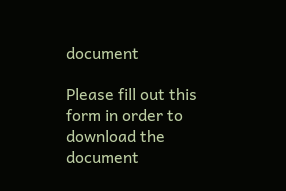document

Please fill out this form in order to download the document